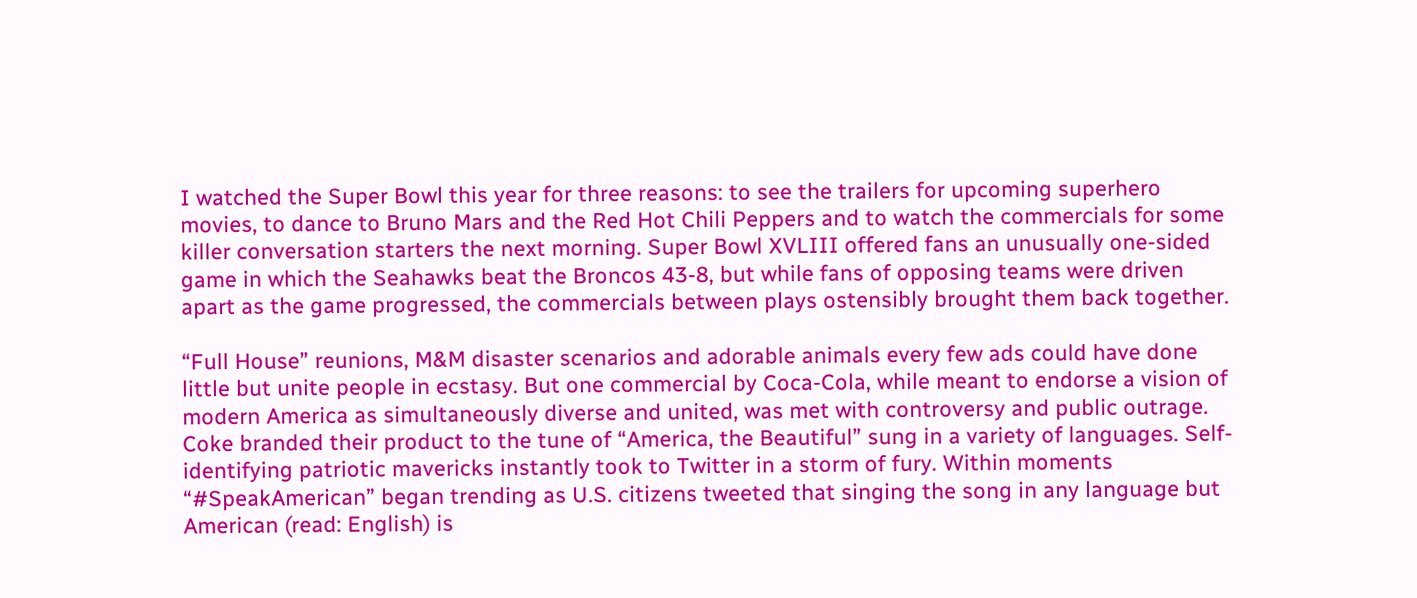I watched the Super Bowl this year for three reasons: to see the trailers for upcoming superhero movies, to dance to Bruno Mars and the Red Hot Chili Peppers and to watch the commercials for some killer conversation starters the next morning. Super Bowl XVLIII offered fans an unusually one-sided game in which the Seahawks beat the Broncos 43-8, but while fans of opposing teams were driven apart as the game progressed, the commercials between plays ostensibly brought them back together.

“Full House” reunions, M&M disaster scenarios and adorable animals every few ads could have done little but unite people in ecstasy. But one commercial by Coca-Cola, while meant to endorse a vision of modern America as simultaneously diverse and united, was met with controversy and public outrage. Coke branded their product to the tune of “America, the Beautiful” sung in a variety of languages. Self-identifying patriotic mavericks instantly took to Twitter in a storm of fury. Within moments “#SpeakAmerican” began trending as U.S. citizens tweeted that singing the song in any language but American (read: English) is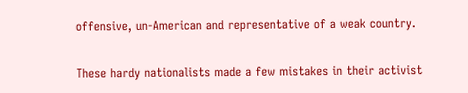offensive, un-American and representative of a weak country.

These hardy nationalists made a few mistakes in their activist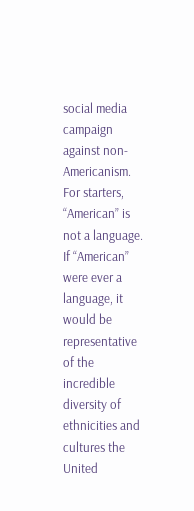social media campaign against non-Americanism. For starters, “American” is not a language. If “American” were ever a language, it would be representative of the incredible diversity of ethnicities and cultures the United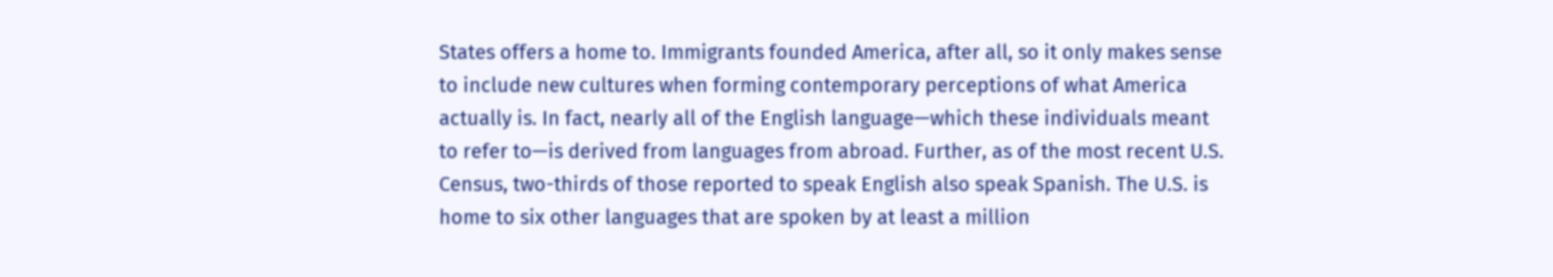States offers a home to. Immigrants founded America, after all, so it only makes sense to include new cultures when forming contemporary perceptions of what America actually is. In fact, nearly all of the English language—which these individuals meant to refer to—is derived from languages from abroad. Further, as of the most recent U.S. Census, two-thirds of those reported to speak English also speak Spanish. The U.S. is home to six other languages that are spoken by at least a million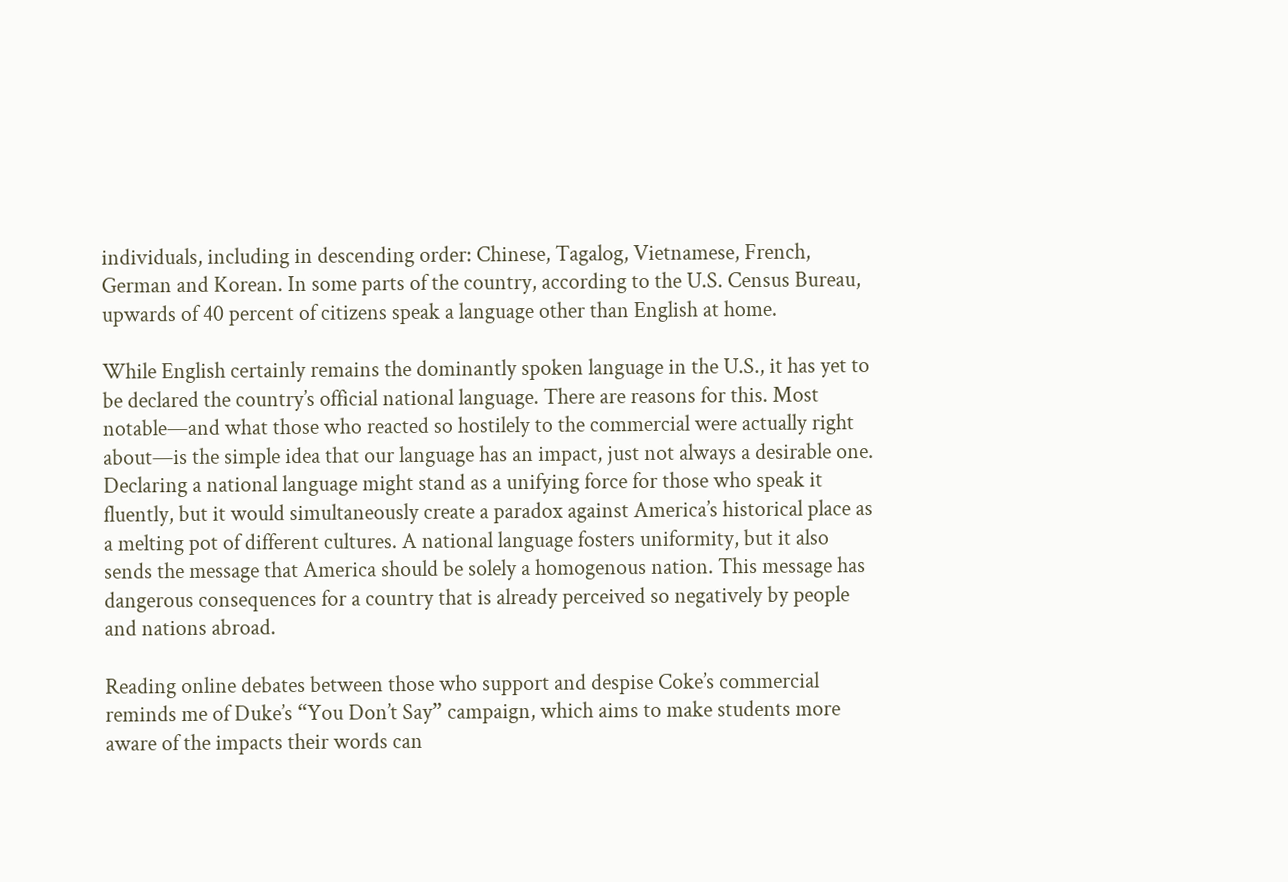individuals, including in descending order: Chinese, Tagalog, Vietnamese, French, German and Korean. In some parts of the country, according to the U.S. Census Bureau, upwards of 40 percent of citizens speak a language other than English at home.

While English certainly remains the dominantly spoken language in the U.S., it has yet to be declared the country’s official national language. There are reasons for this. Most notable—and what those who reacted so hostilely to the commercial were actually right about—is the simple idea that our language has an impact, just not always a desirable one. Declaring a national language might stand as a unifying force for those who speak it fluently, but it would simultaneously create a paradox against America’s historical place as a melting pot of different cultures. A national language fosters uniformity, but it also sends the message that America should be solely a homogenous nation. This message has dangerous consequences for a country that is already perceived so negatively by people and nations abroad.

Reading online debates between those who support and despise Coke’s commercial reminds me of Duke’s “You Don’t Say” campaign, which aims to make students more aware of the impacts their words can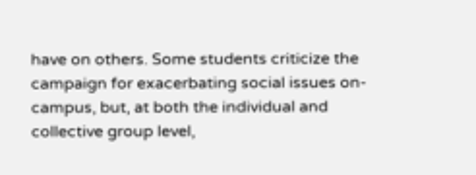have on others. Some students criticize the campaign for exacerbating social issues on-campus, but, at both the individual and collective group level,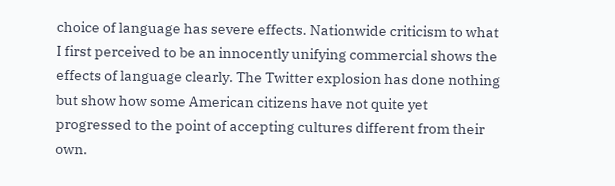choice of language has severe effects. Nationwide criticism to what I first perceived to be an innocently unifying commercial shows the effects of language clearly. The Twitter explosion has done nothing but show how some American citizens have not quite yet progressed to the point of accepting cultures different from their own.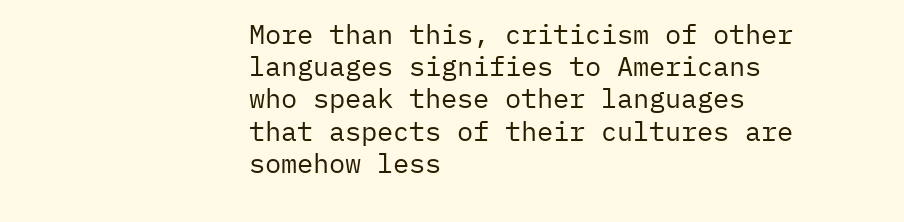More than this, criticism of other languages signifies to Americans who speak these other languages that aspects of their cultures are somehow less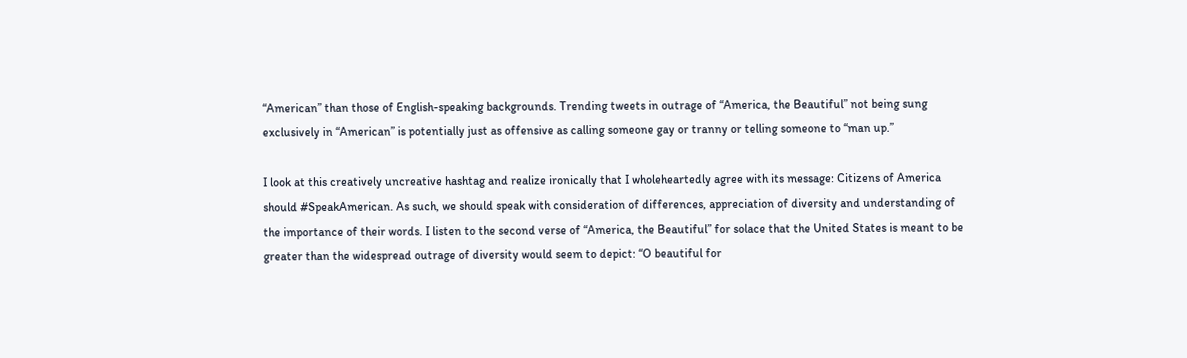“American” than those of English-speaking backgrounds. Trending tweets in outrage of “America, the Beautiful” not being sung exclusively in “American” is potentially just as offensive as calling someone gay or tranny or telling someone to “man up.”

I look at this creatively uncreative hashtag and realize ironically that I wholeheartedly agree with its message: Citizens of America should #SpeakAmerican. As such, we should speak with consideration of differences, appreciation of diversity and understanding of the importance of their words. I listen to the second verse of “America, the Beautiful” for solace that the United States is meant to be greater than the widespread outrage of diversity would seem to depict: “O beautiful for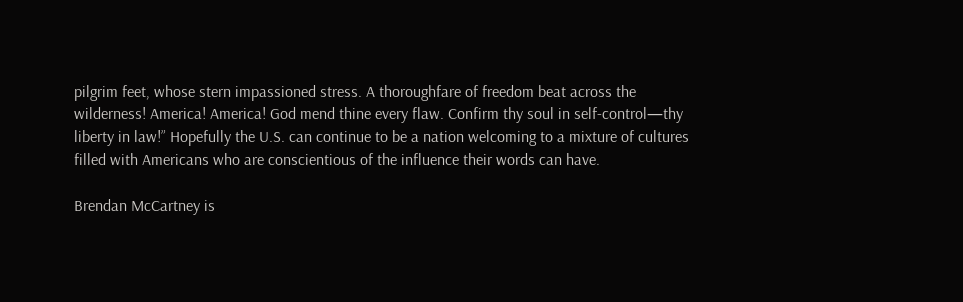pilgrim feet, whose stern impassioned stress. A thoroughfare of freedom beat across the wilderness! America! America! God mend thine every flaw. Confirm thy soul in self-control—thy liberty in law!” Hopefully the U.S. can continue to be a nation welcoming to a mixture of cultures filled with Americans who are conscientious of the influence their words can have.

Brendan McCartney is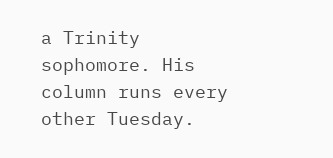a Trinity sophomore. His column runs every other Tuesday.